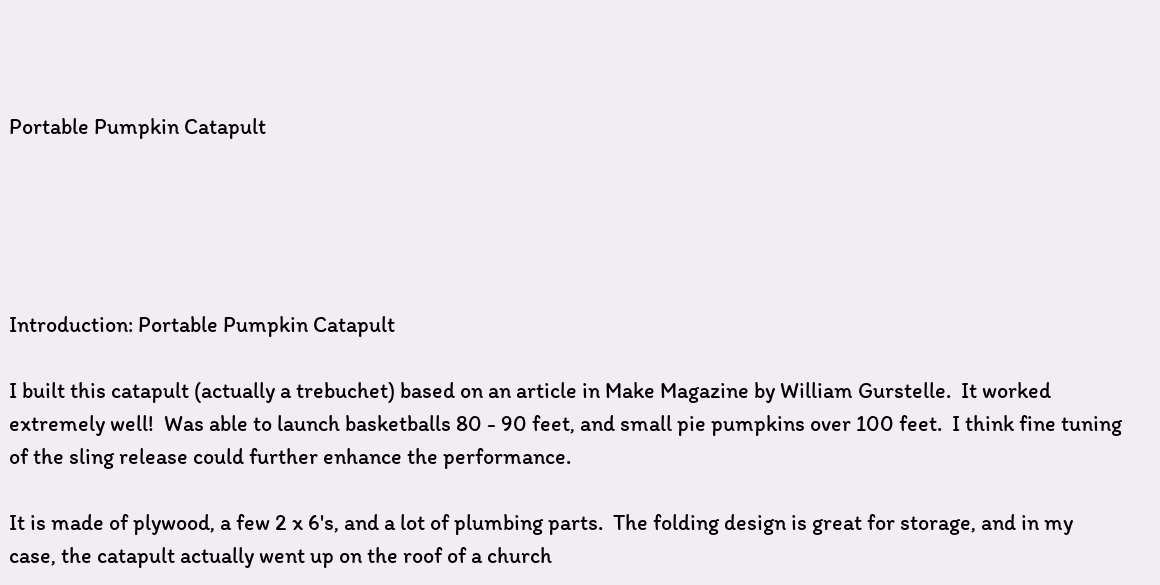Portable Pumpkin Catapult





Introduction: Portable Pumpkin Catapult

I built this catapult (actually a trebuchet) based on an article in Make Magazine by William Gurstelle.  It worked extremely well!  Was able to launch basketballs 80 - 90 feet, and small pie pumpkins over 100 feet.  I think fine tuning of the sling release could further enhance the performance.

It is made of plywood, a few 2 x 6's, and a lot of plumbing parts.  The folding design is great for storage, and in my case, the catapult actually went up on the roof of a church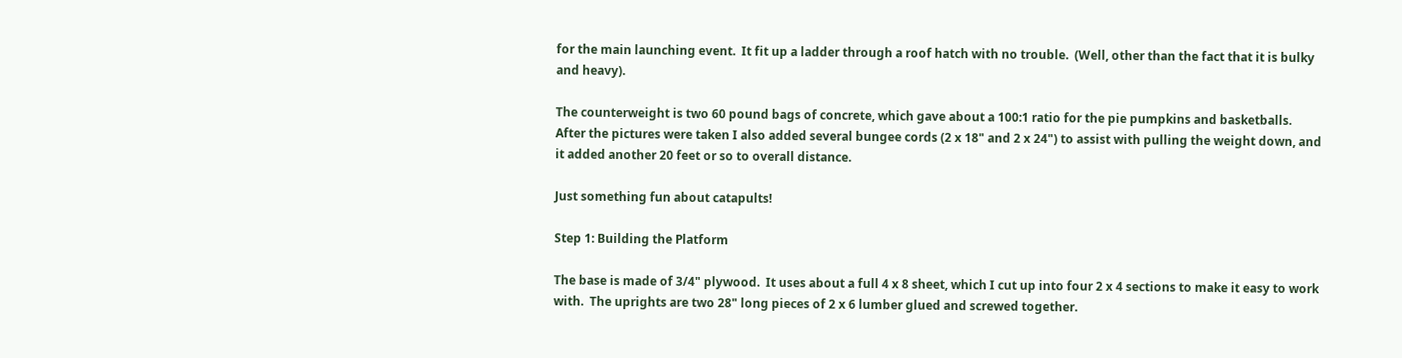for the main launching event.  It fit up a ladder through a roof hatch with no trouble.  (Well, other than the fact that it is bulky and heavy).

The counterweight is two 60 pound bags of concrete, which gave about a 100:1 ratio for the pie pumpkins and basketballs.  After the pictures were taken I also added several bungee cords (2 x 18" and 2 x 24") to assist with pulling the weight down, and it added another 20 feet or so to overall distance.

Just something fun about catapults!

Step 1: Building the Platform

The base is made of 3/4" plywood.  It uses about a full 4 x 8 sheet, which I cut up into four 2 x 4 sections to make it easy to work with.  The uprights are two 28" long pieces of 2 x 6 lumber glued and screwed together.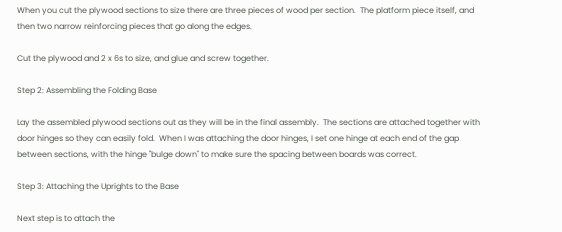When you cut the plywood sections to size there are three pieces of wood per section.  The platform piece itself, and then two narrow reinforcing pieces that go along the edges.

Cut the plywood and 2 x 6s to size, and glue and screw together.

Step 2: Assembling the Folding Base

Lay the assembled plywood sections out as they will be in the final assembly.  The sections are attached together with door hinges so they can easily fold.  When I was attaching the door hinges, I set one hinge at each end of the gap between sections, with the hinge "bulge down" to make sure the spacing between boards was correct.

Step 3: Attaching the Uprights to the Base

Next step is to attach the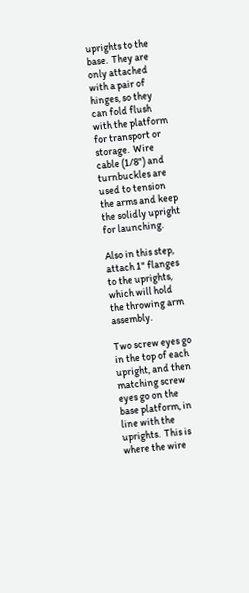uprights to the base.  They are only attached with a pair of hinges, so they can fold flush with the platform for transport or storage.  Wire cable (1/8") and turnbuckles are used to tension the arms and keep the solidly upright for launching.

Also in this step, attach 1" flanges to the uprights, which will hold the throwing arm assembly.

Two screw eyes go in the top of each upright, and then matching screw eyes go on the base platform, in line with the uprights.  This is where the wire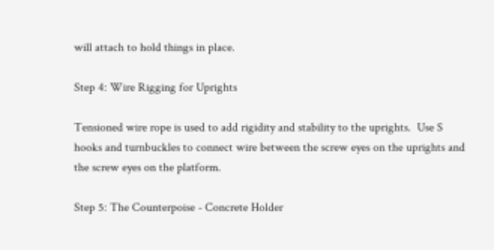will attach to hold things in place.

Step 4: Wire Rigging for Uprights

Tensioned wire rope is used to add rigidity and stability to the uprights.  Use S hooks and turnbuckles to connect wire between the screw eyes on the uprights and the screw eyes on the platform.

Step 5: The Counterpoise - Concrete Holder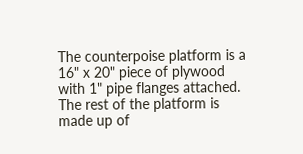The counterpoise platform is a 16" x 20" piece of plywood with 1" pipe flanges attached.  The rest of the platform is made up of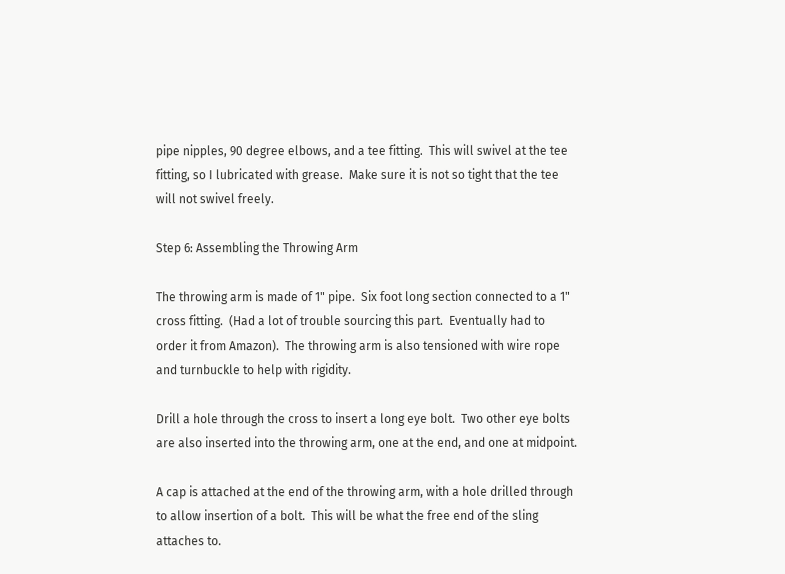pipe nipples, 90 degree elbows, and a tee fitting.  This will swivel at the tee fitting, so I lubricated with grease.  Make sure it is not so tight that the tee will not swivel freely.

Step 6: Assembling the Throwing Arm

The throwing arm is made of 1" pipe.  Six foot long section connected to a 1" cross fitting.  (Had a lot of trouble sourcing this part.  Eventually had to order it from Amazon).  The throwing arm is also tensioned with wire rope and turnbuckle to help with rigidity.

Drill a hole through the cross to insert a long eye bolt.  Two other eye bolts are also inserted into the throwing arm, one at the end, and one at midpoint.

A cap is attached at the end of the throwing arm, with a hole drilled through to allow insertion of a bolt.  This will be what the free end of the sling attaches to.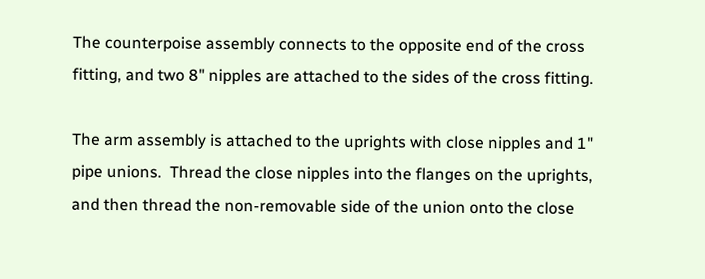The counterpoise assembly connects to the opposite end of the cross fitting, and two 8" nipples are attached to the sides of the cross fitting.

The arm assembly is attached to the uprights with close nipples and 1" pipe unions.  Thread the close nipples into the flanges on the uprights, and then thread the non-removable side of the union onto the close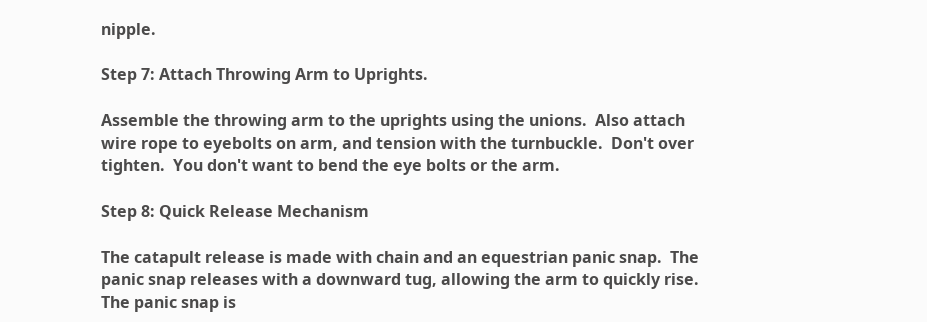nipple.

Step 7: Attach Throwing Arm to Uprights.

Assemble the throwing arm to the uprights using the unions.  Also attach wire rope to eyebolts on arm, and tension with the turnbuckle.  Don't over tighten.  You don't want to bend the eye bolts or the arm.

Step 8: Quick Release Mechanism

The catapult release is made with chain and an equestrian panic snap.  The panic snap releases with a downward tug, allowing the arm to quickly rise.  The panic snap is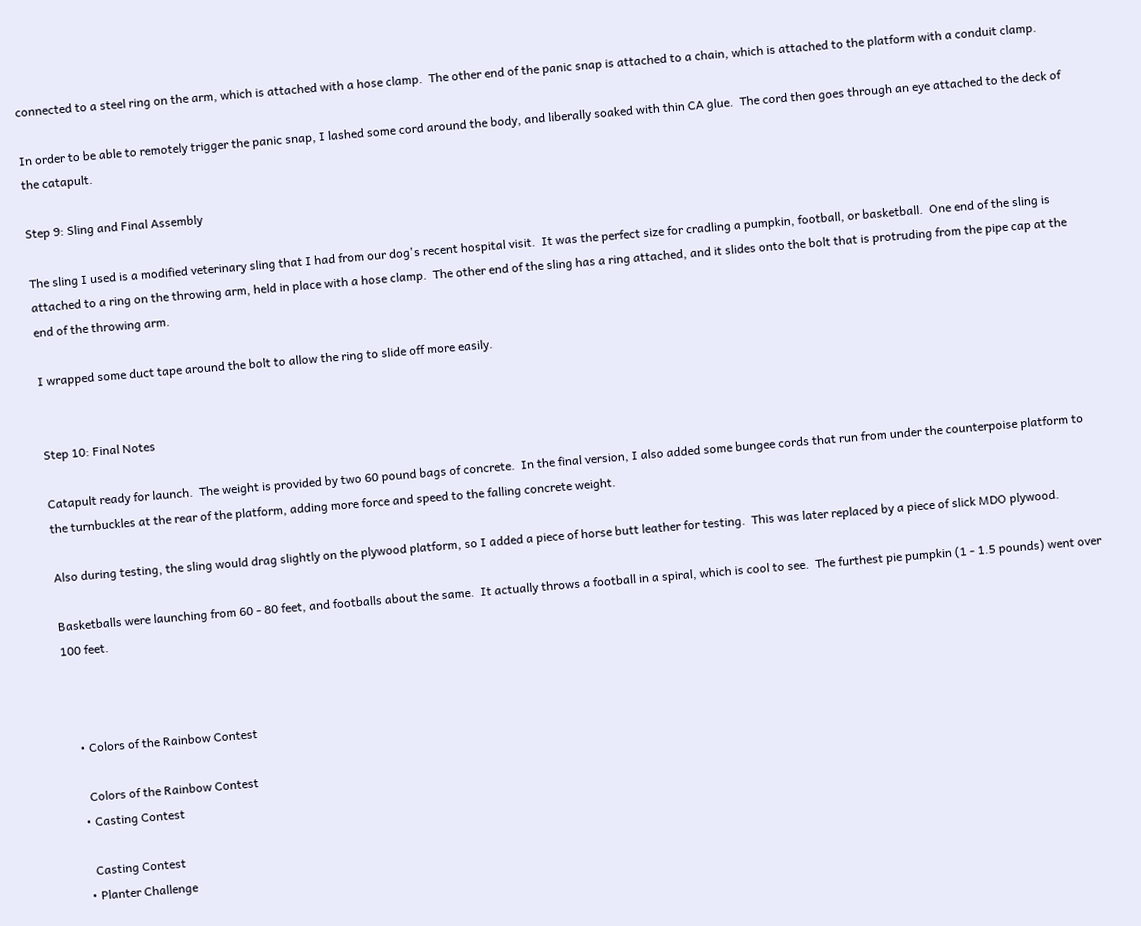connected to a steel ring on the arm, which is attached with a hose clamp.  The other end of the panic snap is attached to a chain, which is attached to the platform with a conduit clamp.

In order to be able to remotely trigger the panic snap, I lashed some cord around the body, and liberally soaked with thin CA glue.  The cord then goes through an eye attached to the deck of the catapult.

Step 9: Sling and Final Assembly

The sling I used is a modified veterinary sling that I had from our dog's recent hospital visit.  It was the perfect size for cradling a pumpkin, football, or basketball.  One end of the sling is attached to a ring on the throwing arm, held in place with a hose clamp.  The other end of the sling has a ring attached, and it slides onto the bolt that is protruding from the pipe cap at the end of the throwing arm.

I wrapped some duct tape around the bolt to allow the ring to slide off more easily.


Step 10: Final Notes

Catapult ready for launch.  The weight is provided by two 60 pound bags of concrete.  In the final version, I also added some bungee cords that run from under the counterpoise platform to the turnbuckles at the rear of the platform, adding more force and speed to the falling concrete weight.

Also during testing, the sling would drag slightly on the plywood platform, so I added a piece of horse butt leather for testing.  This was later replaced by a piece of slick MDO plywood.

Basketballs were launching from 60 - 80 feet, and footballs about the same.  It actually throws a football in a spiral, which is cool to see.  The furthest pie pumpkin (1 - 1.5 pounds) went over 100 feet.



    • Colors of the Rainbow Contest

      Colors of the Rainbow Contest
    • Casting Contest

      Casting Contest
    • Planter Challenge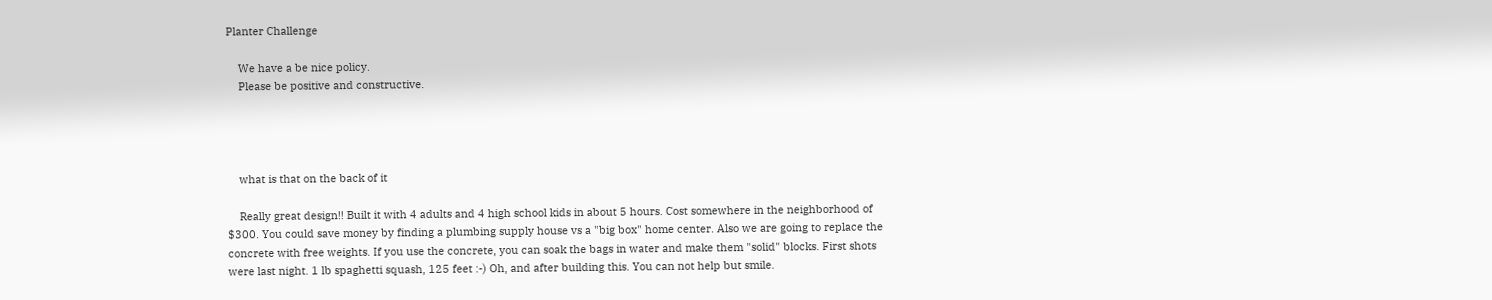Planter Challenge

    We have a be nice policy.
    Please be positive and constructive.




    what is that on the back of it

    Really great design!! Built it with 4 adults and 4 high school kids in about 5 hours. Cost somewhere in the neighborhood of $300. You could save money by finding a plumbing supply house vs a "big box" home center. Also we are going to replace the concrete with free weights. If you use the concrete, you can soak the bags in water and make them "solid" blocks. First shots were last night. 1 lb spaghetti squash, 125 feet :-) Oh, and after building this. You can not help but smile.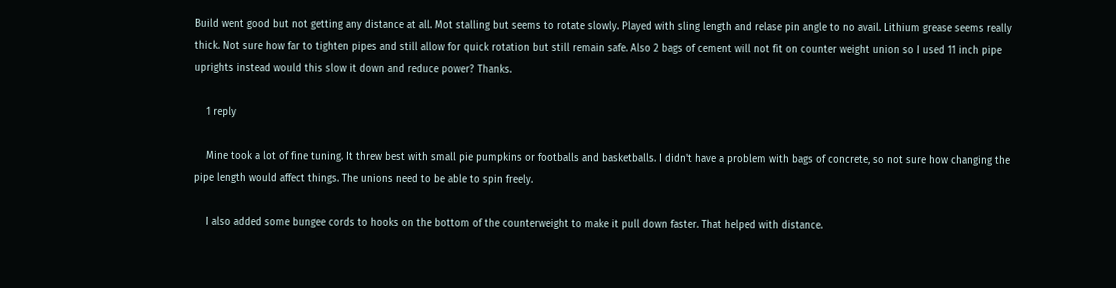Build went good but not getting any distance at all. Mot stalling but seems to rotate slowly. Played with sling length and relase pin angle to no avail. Lithium grease seems really thick. Not sure how far to tighten pipes and still allow for quick rotation but still remain safe. Also 2 bags of cement will not fit on counter weight union so I used 11 inch pipe uprights instead would this slow it down and reduce power? Thanks.

    1 reply

    Mine took a lot of fine tuning. It threw best with small pie pumpkins or footballs and basketballs. I didn't have a problem with bags of concrete, so not sure how changing the pipe length would affect things. The unions need to be able to spin freely.

    I also added some bungee cords to hooks on the bottom of the counterweight to make it pull down faster. That helped with distance.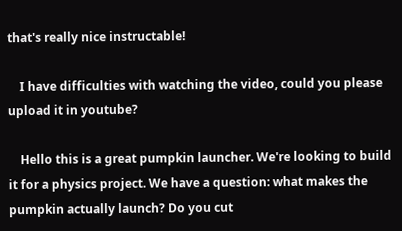that's really nice instructable!

    I have difficulties with watching the video, could you please upload it in youtube?

    Hello this is a great pumpkin launcher. We're looking to build it for a physics project. We have a question: what makes the pumpkin actually launch? Do you cut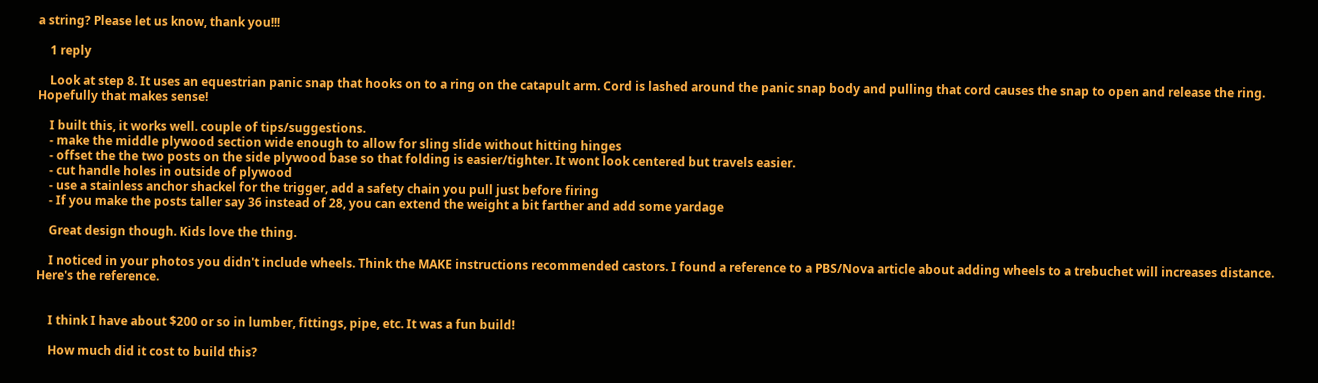a string? Please let us know, thank you!!!

    1 reply

    Look at step 8. It uses an equestrian panic snap that hooks on to a ring on the catapult arm. Cord is lashed around the panic snap body and pulling that cord causes the snap to open and release the ring. Hopefully that makes sense!

    I built this, it works well. couple of tips/suggestions.
    - make the middle plywood section wide enough to allow for sling slide without hitting hinges
    - offset the the two posts on the side plywood base so that folding is easier/tighter. It wont look centered but travels easier.
    - cut handle holes in outside of plywood
    - use a stainless anchor shackel for the trigger, add a safety chain you pull just before firing
    - If you make the posts taller say 36 instead of 28, you can extend the weight a bit farther and add some yardage

    Great design though. Kids love the thing.

    I noticed in your photos you didn't include wheels. Think the MAKE instructions recommended castors. I found a reference to a PBS/Nova article about adding wheels to a trebuchet will increases distance. Here's the reference.


    I think I have about $200 or so in lumber, fittings, pipe, etc. It was a fun build!

    How much did it cost to build this?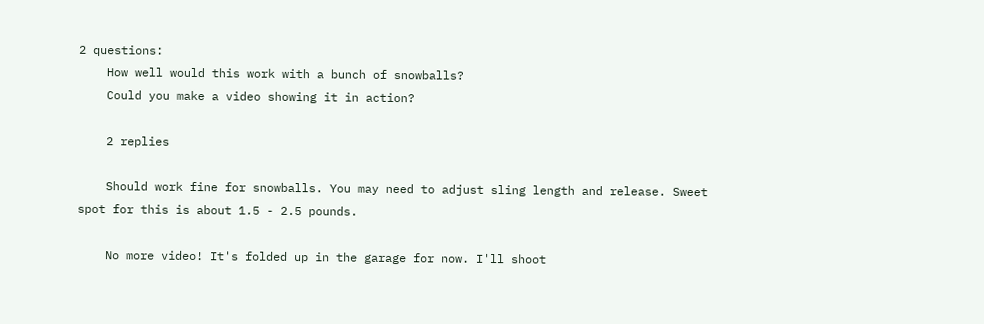2 questions:
    How well would this work with a bunch of snowballs?
    Could you make a video showing it in action?

    2 replies

    Should work fine for snowballs. You may need to adjust sling length and release. Sweet spot for this is about 1.5 - 2.5 pounds.

    No more video! It's folded up in the garage for now. I'll shoot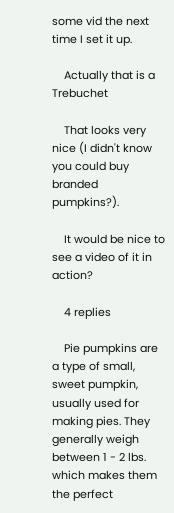some vid the next time I set it up.

    Actually that is a Trebuchet

    That looks very nice (I didn't know you could buy branded pumpkins?).

    It would be nice to see a video of it in action?

    4 replies

    Pie pumpkins are a type of small, sweet pumpkin, usually used for making pies. They generally weigh between 1 - 2 lbs. which makes them the perfect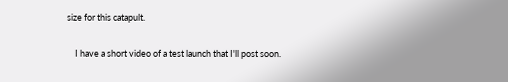size for this catapult.

    I have a short video of a test launch that I'll post soon.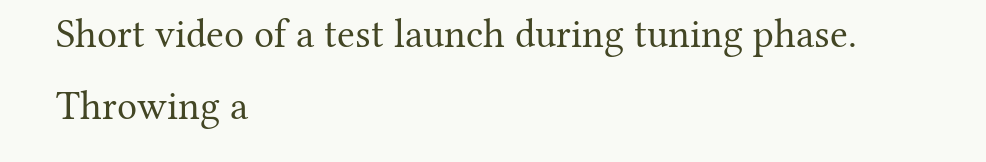Short video of a test launch during tuning phase. Throwing a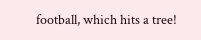football, which hits a tree!